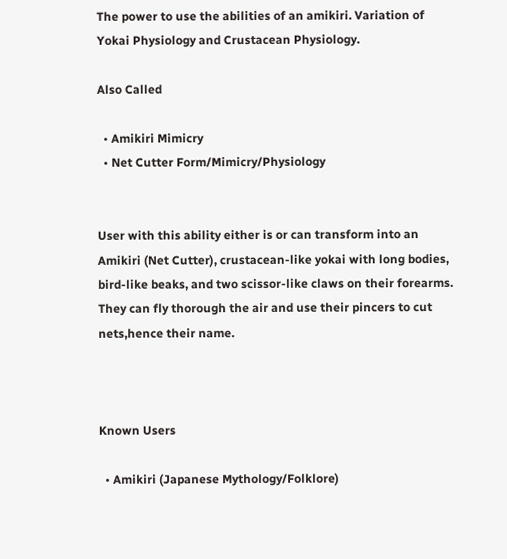The power to use the abilities of an amikiri. Variation of Yokai Physiology and Crustacean Physiology.

Also Called

  • Amikiri Mimicry
  • Net Cutter Form/Mimicry/Physiology


User with this ability either is or can transform into an Amikiri (Net Cutter), crustacean-like yokai with long bodies, bird-like beaks, and two scissor-like claws on their forearms.  They can fly thorough the air and use their pincers to cut nets,hence their name.



Known Users

  • Amikiri (Japanese Mythology/Folklore)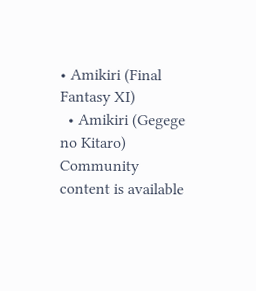• Amikiri (Final Fantasy XI)
  • Amikiri (Gegege no Kitaro)
Community content is available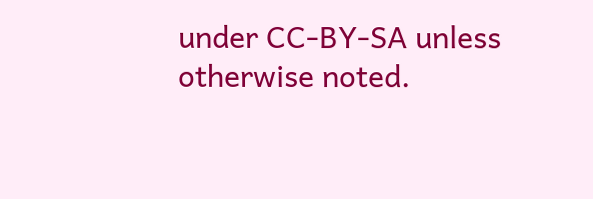under CC-BY-SA unless otherwise noted.